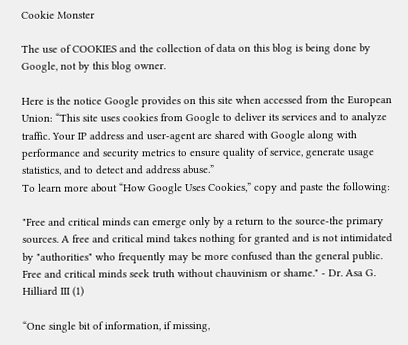Cookie Monster

The use of COOKIES and the collection of data on this blog is being done by Google, not by this blog owner.

Here is the notice Google provides on this site when accessed from the European Union: “This site uses cookies from Google to deliver its services and to analyze traffic. Your IP address and user-agent are shared with Google along with performance and security metrics to ensure quality of service, generate usage statistics, and to detect and address abuse.”
To learn more about “How Google Uses Cookies,” copy and paste the following:

"Free and critical minds can emerge only by a return to the source-the primary sources. A free and critical mind takes nothing for granted and is not intimidated by "authorities" who frequently may be more confused than the general public. Free and critical minds seek truth without chauvinism or shame." - Dr. Asa G. Hilliard III (1)

“One single bit of information, if missing,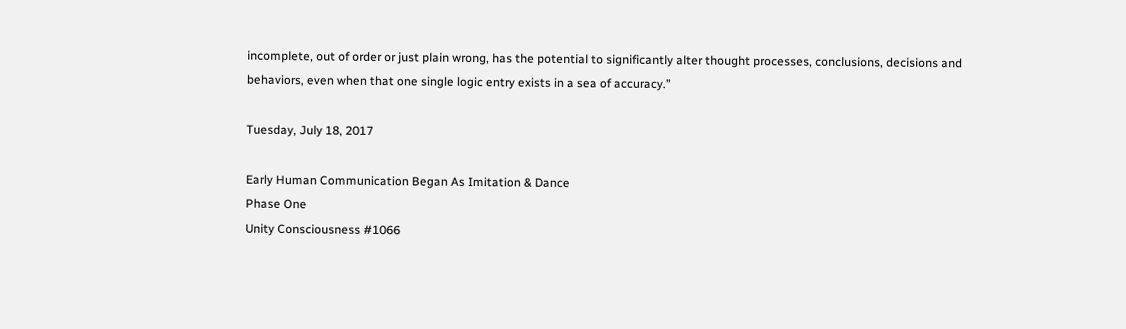incomplete, out of order or just plain wrong, has the potential to significantly alter thought processes, conclusions, decisions and behaviors, even when that one single logic entry exists in a sea of accuracy.”

Tuesday, July 18, 2017

Early Human Communication Began As Imitation & Dance
Phase One
Unity Consciousness #1066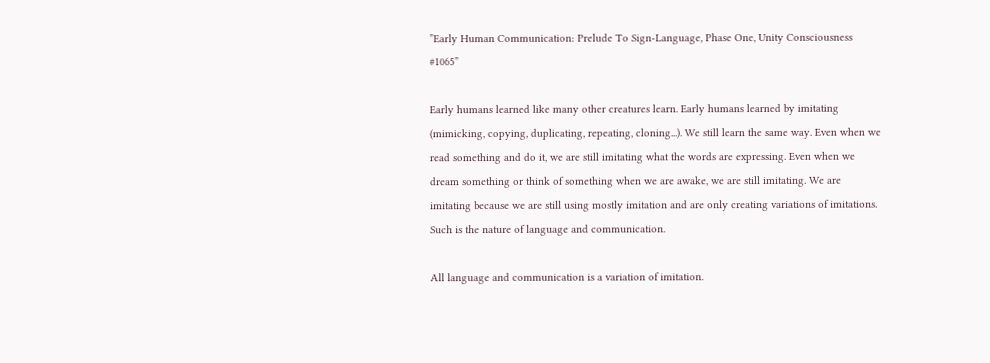”Early Human Communication: Prelude To Sign-Language, Phase One, Unity Consciousness #1065”

Early humans learned like many other creatures learn. Early humans learned by imitating (mimicking, copying, duplicating, repeating, cloning...). We still learn the same way. Even when we read something and do it, we are still imitating what the words are expressing. Even when we dream something or think of something when we are awake, we are still imitating. We are imitating because we are still using mostly imitation and are only creating variations of imitations. Such is the nature of language and communication.

All language and communication is a variation of imitation.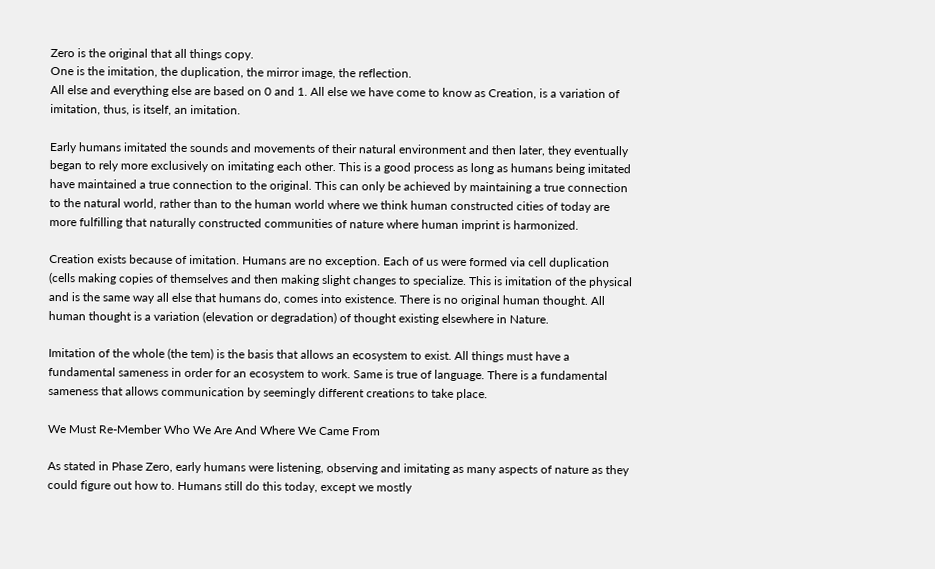Zero is the original that all things copy.
One is the imitation, the duplication, the mirror image, the reflection.
All else and everything else are based on 0 and 1. All else we have come to know as Creation, is a variation of imitation, thus, is itself, an imitation.

Early humans imitated the sounds and movements of their natural environment and then later, they eventually began to rely more exclusively on imitating each other. This is a good process as long as humans being imitated have maintained a true connection to the original. This can only be achieved by maintaining a true connection to the natural world, rather than to the human world where we think human constructed cities of today are more fulfilling that naturally constructed communities of nature where human imprint is harmonized.

Creation exists because of imitation. Humans are no exception. Each of us were formed via cell duplication (cells making copies of themselves and then making slight changes to specialize. This is imitation of the physical and is the same way all else that humans do, comes into existence. There is no original human thought. All human thought is a variation (elevation or degradation) of thought existing elsewhere in Nature.

Imitation of the whole (the tem) is the basis that allows an ecosystem to exist. All things must have a fundamental sameness in order for an ecosystem to work. Same is true of language. There is a fundamental sameness that allows communication by seemingly different creations to take place.

We Must Re-Member Who We Are And Where We Came From

As stated in Phase Zero, early humans were listening, observing and imitating as many aspects of nature as they could figure out how to. Humans still do this today, except we mostly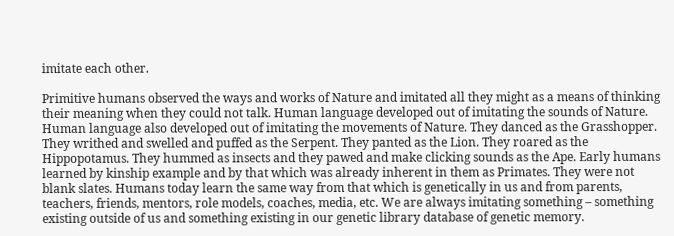imitate each other.

Primitive humans observed the ways and works of Nature and imitated all they might as a means of thinking their meaning when they could not talk. Human language developed out of imitating the sounds of Nature. Human language also developed out of imitating the movements of Nature. They danced as the Grasshopper. They writhed and swelled and puffed as the Serpent. They panted as the Lion. They roared as the Hippopotamus. They hummed as insects and they pawed and make clicking sounds as the Ape. Early humans learned by kinship example and by that which was already inherent in them as Primates. They were not blank slates. Humans today learn the same way from that which is genetically in us and from parents, teachers, friends, mentors, role models, coaches, media, etc. We are always imitating something – something existing outside of us and something existing in our genetic library database of genetic memory.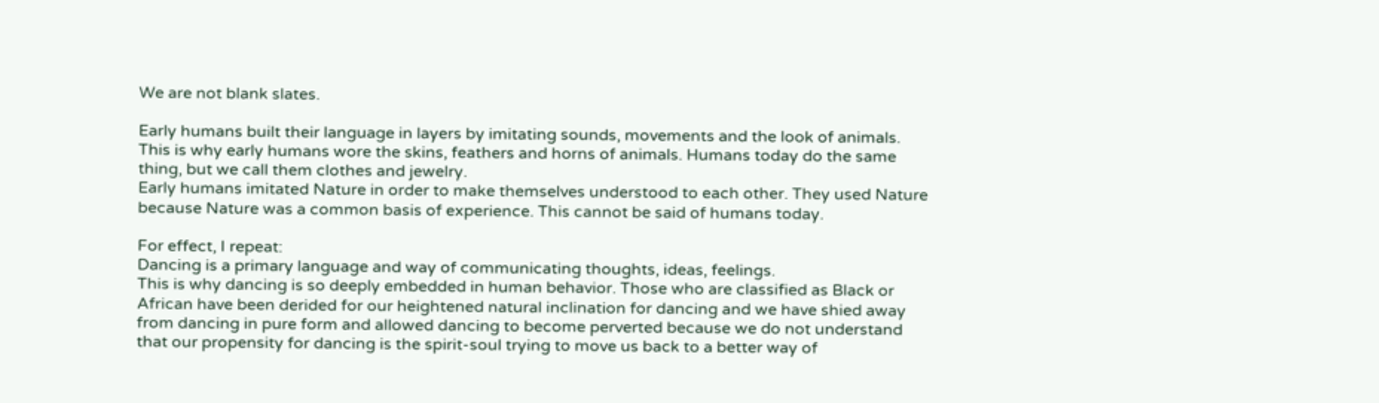We are not blank slates.

Early humans built their language in layers by imitating sounds, movements and the look of animals. This is why early humans wore the skins, feathers and horns of animals. Humans today do the same thing, but we call them clothes and jewelry.
Early humans imitated Nature in order to make themselves understood to each other. They used Nature because Nature was a common basis of experience. This cannot be said of humans today.

For effect, I repeat:
Dancing is a primary language and way of communicating thoughts, ideas, feelings.
This is why dancing is so deeply embedded in human behavior. Those who are classified as Black or African have been derided for our heightened natural inclination for dancing and we have shied away from dancing in pure form and allowed dancing to become perverted because we do not understand that our propensity for dancing is the spirit-soul trying to move us back to a better way of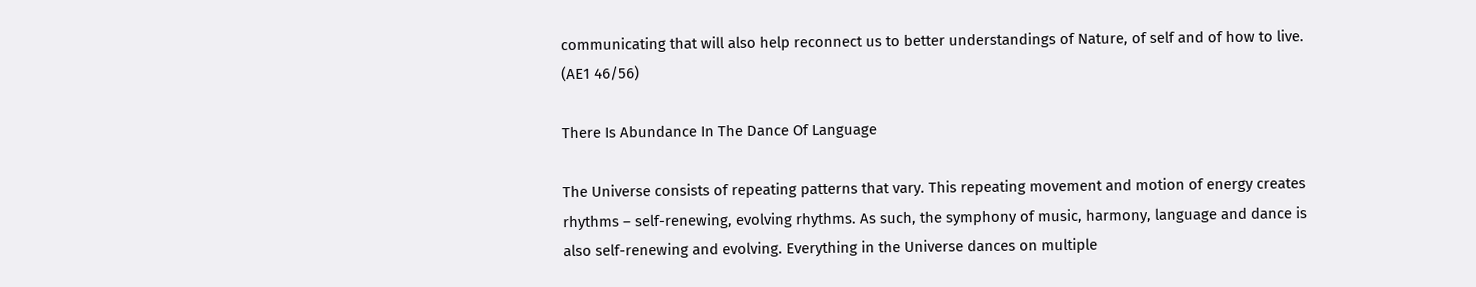communicating that will also help reconnect us to better understandings of Nature, of self and of how to live. (AE1 46/56)

There Is Abundance In The Dance Of Language

The Universe consists of repeating patterns that vary. This repeating movement and motion of energy creates rhythms – self-renewing, evolving rhythms. As such, the symphony of music, harmony, language and dance is also self-renewing and evolving. Everything in the Universe dances on multiple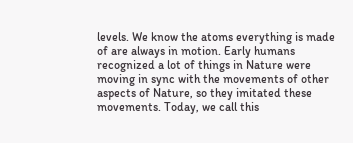levels. We know the atoms everything is made of are always in motion. Early humans recognized a lot of things in Nature were moving in sync with the movements of other aspects of Nature, so they imitated these movements. Today, we call this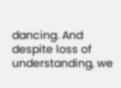dancing. And despite loss of understanding, we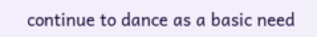continue to dance as a basic need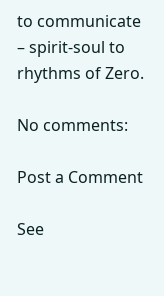to communicate – spirit-soul to rhythms of Zero.

No comments:

Post a Comment

See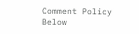Comment Policy Below